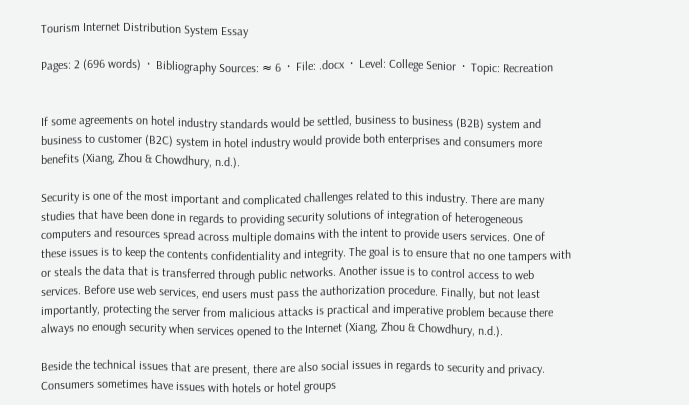Tourism Internet Distribution System Essay

Pages: 2 (696 words)  ·  Bibliography Sources: ≈ 6  ·  File: .docx  ·  Level: College Senior  ·  Topic: Recreation


If some agreements on hotel industry standards would be settled, business to business (B2B) system and business to customer (B2C) system in hotel industry would provide both enterprises and consumers more benefits (Xiang, Zhou & Chowdhury, n.d.).

Security is one of the most important and complicated challenges related to this industry. There are many studies that have been done in regards to providing security solutions of integration of heterogeneous computers and resources spread across multiple domains with the intent to provide users services. One of these issues is to keep the contents confidentiality and integrity. The goal is to ensure that no one tampers with or steals the data that is transferred through public networks. Another issue is to control access to web services. Before use web services, end users must pass the authorization procedure. Finally, but not least importantly, protecting the server from malicious attacks is practical and imperative problem because there always no enough security when services opened to the Internet (Xiang, Zhou & Chowdhury, n.d.).

Beside the technical issues that are present, there are also social issues in regards to security and privacy. Consumers sometimes have issues with hotels or hotel groups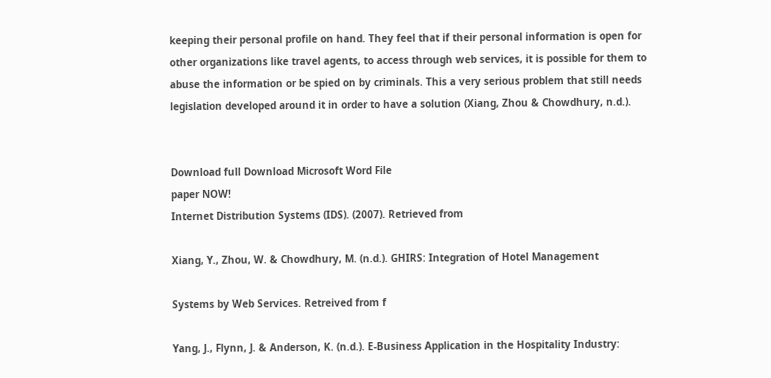keeping their personal profile on hand. They feel that if their personal information is open for other organizations like travel agents, to access through web services, it is possible for them to abuse the information or be spied on by criminals. This a very serious problem that still needs legislation developed around it in order to have a solution (Xiang, Zhou & Chowdhury, n.d.).


Download full Download Microsoft Word File
paper NOW!
Internet Distribution Systems (IDS). (2007). Retrieved from

Xiang, Y., Zhou, W. & Chowdhury, M. (n.d.). GHIRS: Integration of Hotel Management

Systems by Web Services. Retreived from f

Yang, J., Flynn, J. & Anderson, K. (n.d.). E-Business Application in the Hospitality Industry: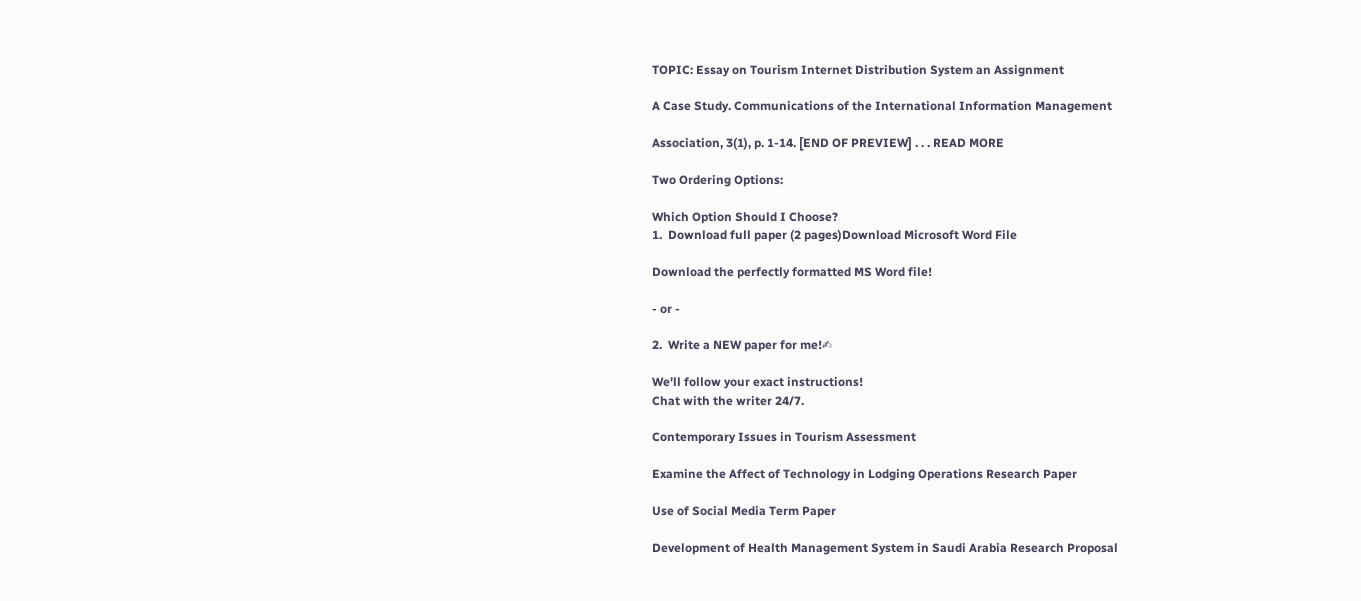TOPIC: Essay on Tourism Internet Distribution System an Assignment

A Case Study. Communications of the International Information Management

Association, 3(1), p. 1-14. [END OF PREVIEW] . . . READ MORE

Two Ordering Options:

Which Option Should I Choose?
1.  Download full paper (2 pages)Download Microsoft Word File

Download the perfectly formatted MS Word file!

- or -

2.  Write a NEW paper for me!✍

We'll follow your exact instructions!
Chat with the writer 24/7.

Contemporary Issues in Tourism Assessment

Examine the Affect of Technology in Lodging Operations Research Paper

Use of Social Media Term Paper

Development of Health Management System in Saudi Arabia Research Proposal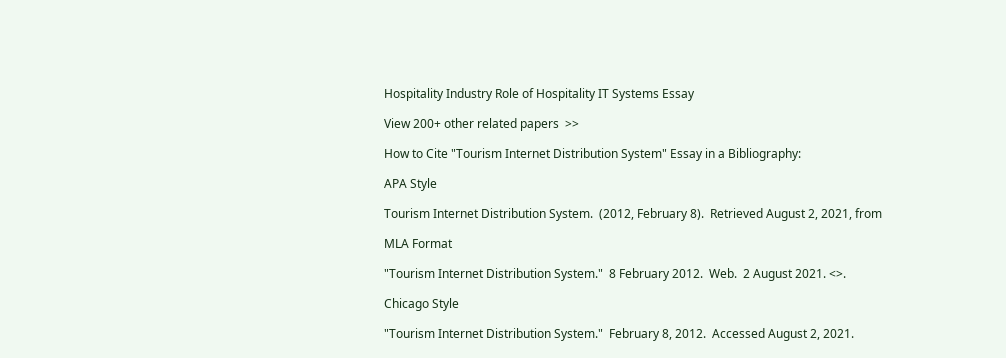Hospitality Industry Role of Hospitality IT Systems Essay

View 200+ other related papers  >>

How to Cite "Tourism Internet Distribution System" Essay in a Bibliography:

APA Style

Tourism Internet Distribution System.  (2012, February 8).  Retrieved August 2, 2021, from

MLA Format

"Tourism Internet Distribution System."  8 February 2012.  Web.  2 August 2021. <>.

Chicago Style

"Tourism Internet Distribution System."  February 8, 2012.  Accessed August 2, 2021.